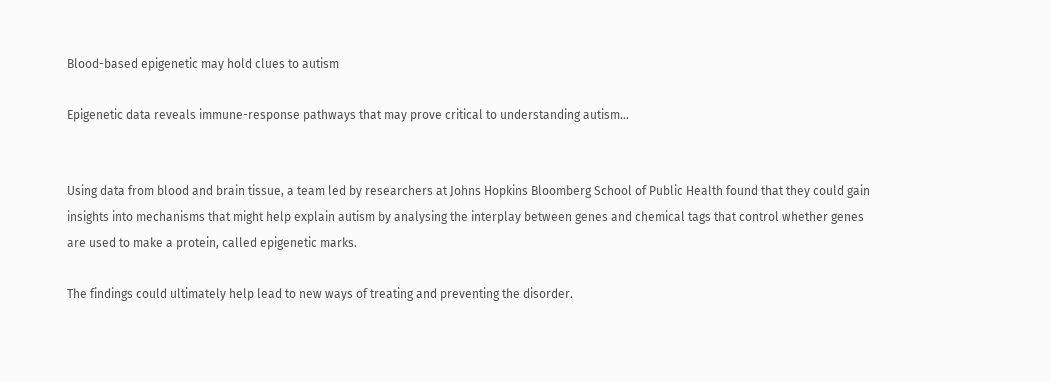Blood-based epigenetic may hold clues to autism

Epigenetic data reveals immune-response pathways that may prove critical to understanding autism…


Using data from blood and brain tissue, a team led by researchers at Johns Hopkins Bloomberg School of Public Health found that they could gain insights into mechanisms that might help explain autism by analysing the interplay between genes and chemical tags that control whether genes are used to make a protein, called epigenetic marks.

The findings could ultimately help lead to new ways of treating and preventing the disorder.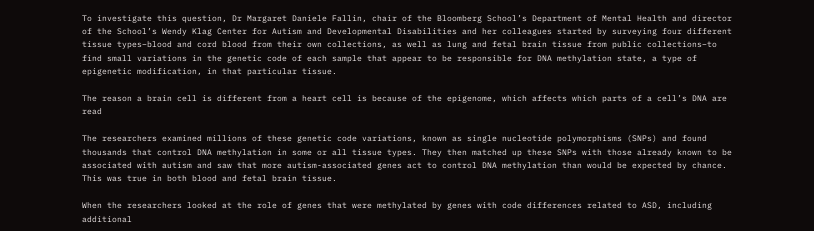To investigate this question, Dr Margaret Daniele Fallin, chair of the Bloomberg School’s Department of Mental Health and director of the School’s Wendy Klag Center for Autism and Developmental Disabilities and her colleagues started by surveying four different tissue types–blood and cord blood from their own collections, as well as lung and fetal brain tissue from public collections–to find small variations in the genetic code of each sample that appear to be responsible for DNA methylation state, a type of epigenetic modification, in that particular tissue.

The reason a brain cell is different from a heart cell is because of the epigenome, which affects which parts of a cell’s DNA are read

The researchers examined millions of these genetic code variations, known as single nucleotide polymorphisms (SNPs) and found thousands that control DNA methylation in some or all tissue types. They then matched up these SNPs with those already known to be associated with autism and saw that more autism-associated genes act to control DNA methylation than would be expected by chance. This was true in both blood and fetal brain tissue.

When the researchers looked at the role of genes that were methylated by genes with code differences related to ASD, including additional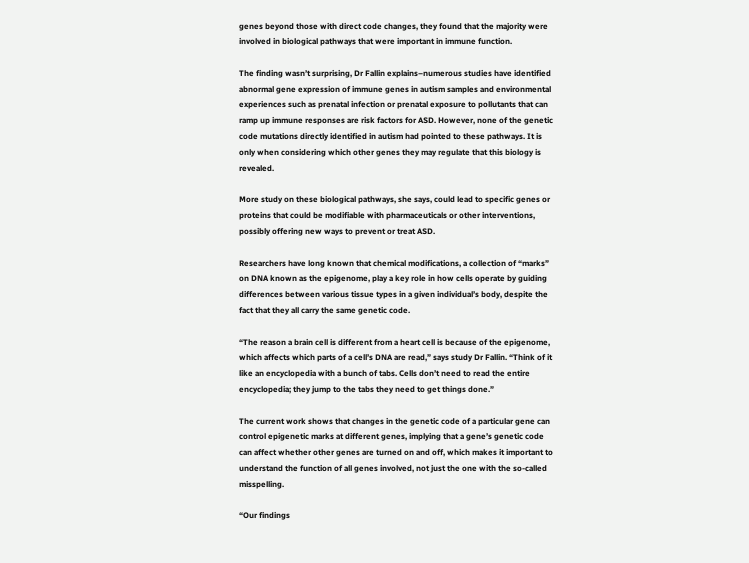genes beyond those with direct code changes, they found that the majority were involved in biological pathways that were important in immune function.

The finding wasn’t surprising, Dr Fallin explains–numerous studies have identified abnormal gene expression of immune genes in autism samples and environmental experiences such as prenatal infection or prenatal exposure to pollutants that can ramp up immune responses are risk factors for ASD. However, none of the genetic code mutations directly identified in autism had pointed to these pathways. It is only when considering which other genes they may regulate that this biology is revealed.

More study on these biological pathways, she says, could lead to specific genes or proteins that could be modifiable with pharmaceuticals or other interventions, possibly offering new ways to prevent or treat ASD.

Researchers have long known that chemical modifications, a collection of “marks” on DNA known as the epigenome, play a key role in how cells operate by guiding differences between various tissue types in a given individual’s body, despite the fact that they all carry the same genetic code.

“The reason a brain cell is different from a heart cell is because of the epigenome, which affects which parts of a cell’s DNA are read,” says study Dr Fallin. “Think of it like an encyclopedia with a bunch of tabs. Cells don’t need to read the entire encyclopedia; they jump to the tabs they need to get things done.”

The current work shows that changes in the genetic code of a particular gene can control epigenetic marks at different genes, implying that a gene’s genetic code can affect whether other genes are turned on and off, which makes it important to understand the function of all genes involved, not just the one with the so-called misspelling.

“Our findings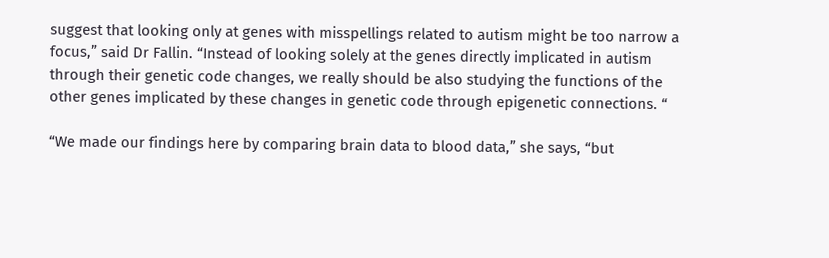suggest that looking only at genes with misspellings related to autism might be too narrow a focus,” said Dr Fallin. “Instead of looking solely at the genes directly implicated in autism through their genetic code changes, we really should be also studying the functions of the other genes implicated by these changes in genetic code through epigenetic connections. “

“We made our findings here by comparing brain data to blood data,” she says, “but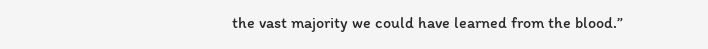the vast majority we could have learned from the blood.”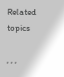Related topics

, , ,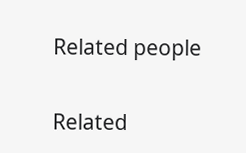Related people

Related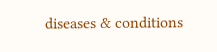diseases & conditions